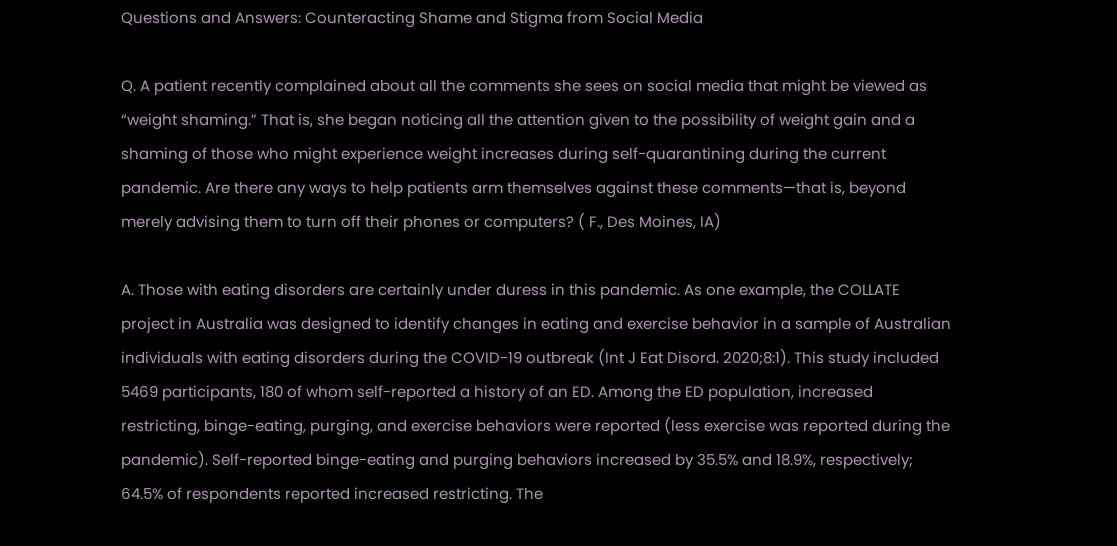Questions and Answers: Counteracting Shame and Stigma from Social Media

Q. A patient recently complained about all the comments she sees on social media that might be viewed as “weight shaming.” That is, she began noticing all the attention given to the possibility of weight gain and a shaming of those who might experience weight increases during self-quarantining during the current pandemic. Are there any ways to help patients arm themselves against these comments—that is, beyond merely advising them to turn off their phones or computers? ( F., Des Moines, IA)

A. Those with eating disorders are certainly under duress in this pandemic. As one example, the COLLATE project in Australia was designed to identify changes in eating and exercise behavior in a sample of Australian individuals with eating disorders during the COVID-19 outbreak (Int J Eat Disord. 2020;8:1). This study included 5469 participants, 180 of whom self-reported a history of an ED. Among the ED population, increased restricting, binge-eating, purging, and exercise behaviors were reported (less exercise was reported during the pandemic). Self-reported binge-eating and purging behaviors increased by 35.5% and 18.9%, respectively; 64.5% of respondents reported increased restricting. The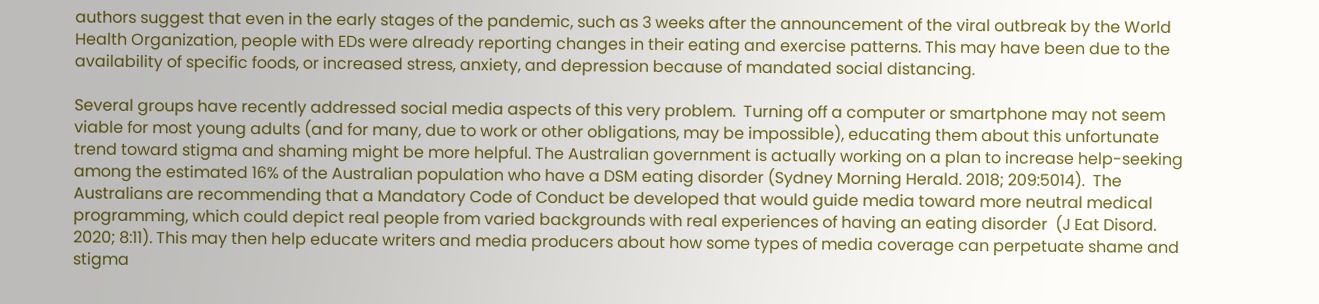authors suggest that even in the early stages of the pandemic, such as 3 weeks after the announcement of the viral outbreak by the World Health Organization, people with EDs were already reporting changes in their eating and exercise patterns. This may have been due to the availability of specific foods, or increased stress, anxiety, and depression because of mandated social distancing.

Several groups have recently addressed social media aspects of this very problem.  Turning off a computer or smartphone may not seem viable for most young adults (and for many, due to work or other obligations, may be impossible), educating them about this unfortunate trend toward stigma and shaming might be more helpful. The Australian government is actually working on a plan to increase help-seeking among the estimated 16% of the Australian population who have a DSM eating disorder (Sydney Morning Herald. 2018; 209:5014).  The Australians are recommending that a Mandatory Code of Conduct be developed that would guide media toward more neutral medical programming, which could depict real people from varied backgrounds with real experiences of having an eating disorder  (J Eat Disord. 2020; 8:11). This may then help educate writers and media producers about how some types of media coverage can perpetuate shame and stigma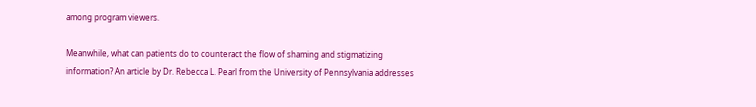among program viewers.

Meanwhile, what can patients do to counteract the flow of shaming and stigmatizing information? An article by Dr. Rebecca L. Pearl from the University of Pennsylvania addresses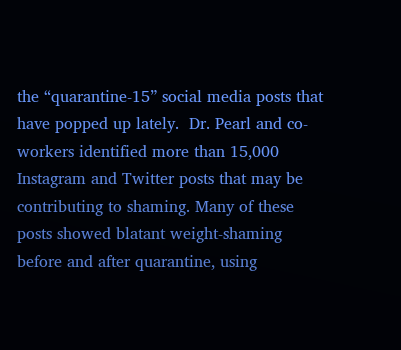the “quarantine-15” social media posts that have popped up lately.  Dr. Pearl and co-workers identified more than 15,000 Instagram and Twitter posts that may be contributing to shaming. Many of these posts showed blatant weight-shaming before and after quarantine, using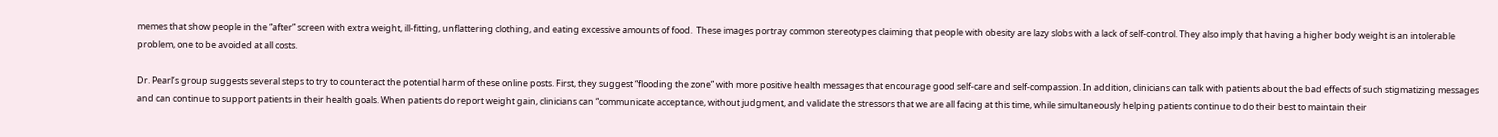memes that show people in the “after” screen with extra weight, ill-fitting, unflattering clothing, and eating excessive amounts of food.  These images portray common stereotypes claiming that people with obesity are lazy slobs with a lack of self-control. They also imply that having a higher body weight is an intolerable problem, one to be avoided at all costs.

Dr. Pearl’s group suggests several steps to try to counteract the potential harm of these online posts. First, they suggest “flooding the zone” with more positive health messages that encourage good self-care and self-compassion. In addition, clinicians can talk with patients about the bad effects of such stigmatizing messages and can continue to support patients in their health goals. When patients do report weight gain, clinicians can “communicate acceptance, without judgment, and validate the stressors that we are all facing at this time, while simultaneously helping patients continue to do their best to maintain their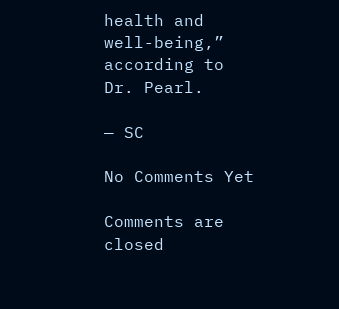health and well-being,” according to Dr. Pearl.

— SC

No Comments Yet

Comments are closed